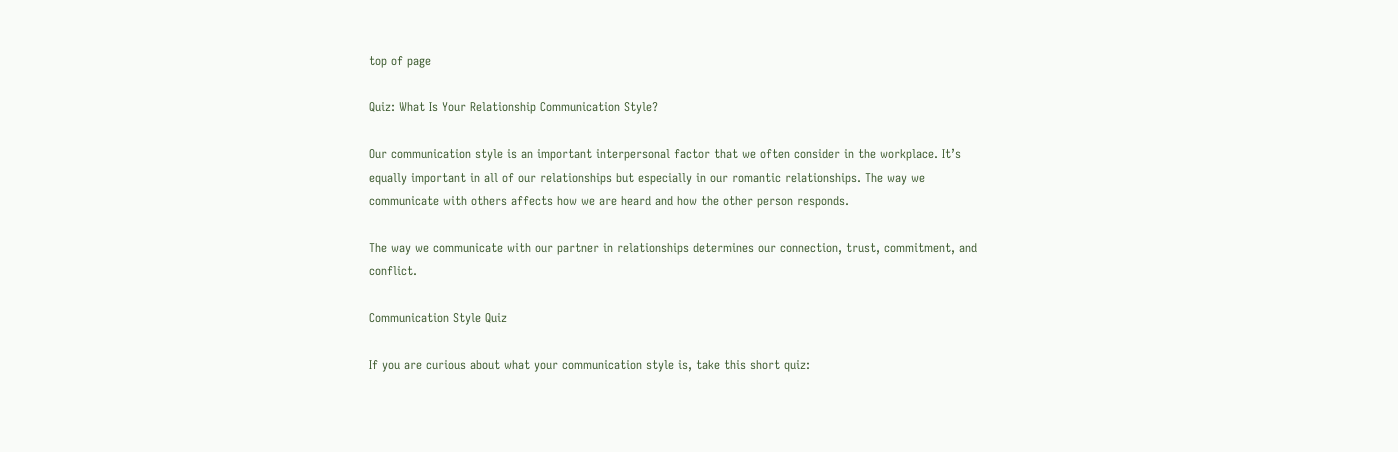top of page

Quiz: What Is Your Relationship Communication Style?

Our communication style is an important interpersonal factor that we often consider in the workplace. It’s equally important in all of our relationships but especially in our romantic relationships. The way we communicate with others affects how we are heard and how the other person responds.

The way we communicate with our partner in relationships determines our connection, trust, commitment, and conflict.

Communication Style Quiz

If you are curious about what your communication style is, take this short quiz: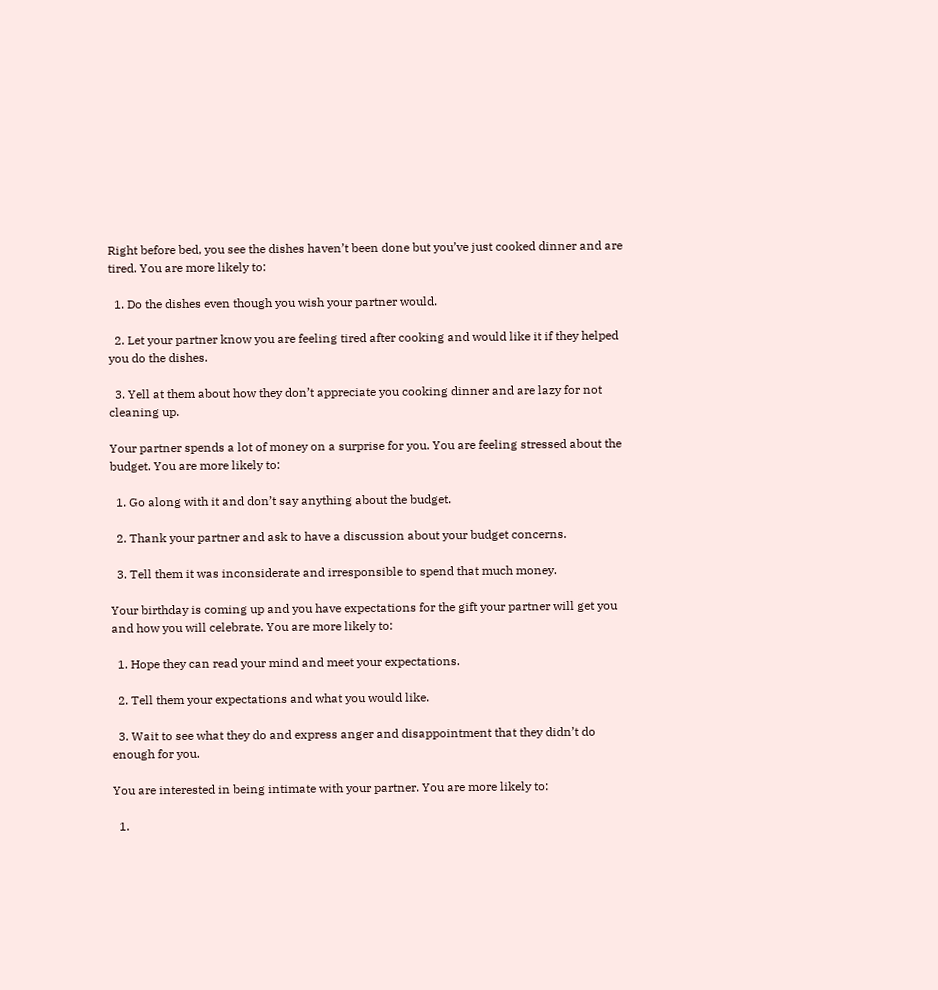Right before bed, you see the dishes haven’t been done but you’ve just cooked dinner and are tired. You are more likely to:

  1. Do the dishes even though you wish your partner would.

  2. Let your partner know you are feeling tired after cooking and would like it if they helped you do the dishes.

  3. Yell at them about how they don’t appreciate you cooking dinner and are lazy for not cleaning up.

Your partner spends a lot of money on a surprise for you. You are feeling stressed about the budget. You are more likely to:

  1. Go along with it and don’t say anything about the budget.

  2. Thank your partner and ask to have a discussion about your budget concerns.

  3. Tell them it was inconsiderate and irresponsible to spend that much money.

Your birthday is coming up and you have expectations for the gift your partner will get you and how you will celebrate. You are more likely to:

  1. Hope they can read your mind and meet your expectations.

  2. Tell them your expectations and what you would like.

  3. Wait to see what they do and express anger and disappointment that they didn’t do enough for you.

You are interested in being intimate with your partner. You are more likely to:

  1.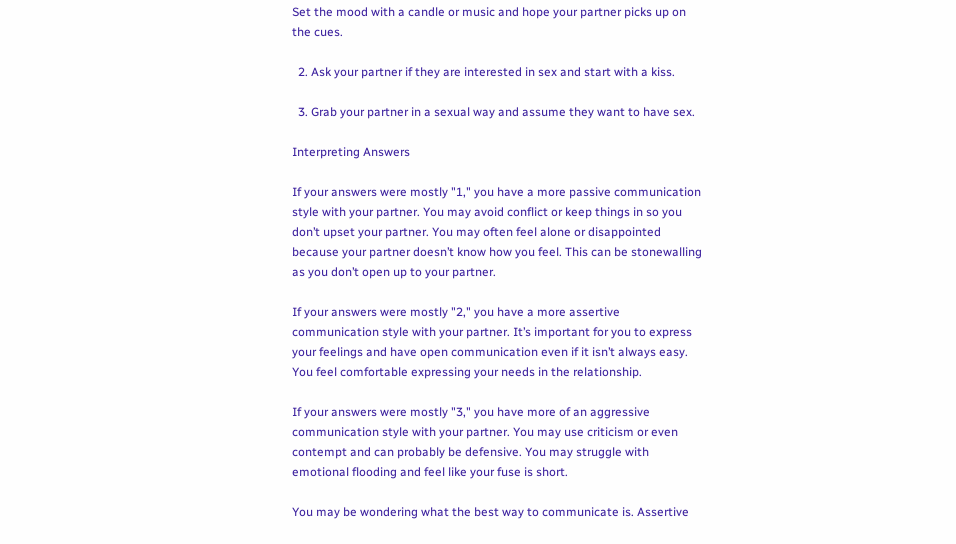Set the mood with a candle or music and hope your partner picks up on the cues.

  2. Ask your partner if they are interested in sex and start with a kiss.

  3. Grab your partner in a sexual way and assume they want to have sex.

Interpreting Answers

If your answers were mostly "1," you have a more passive communication style with your partner. You may avoid conflict or keep things in so you don’t upset your partner. You may often feel alone or disappointed because your partner doesn’t know how you feel. This can be stonewalling as you don’t open up to your partner.

If your answers were mostly "2," you have a more assertive communication style with your partner. It’s important for you to express your feelings and have open communication even if it isn’t always easy. You feel comfortable expressing your needs in the relationship.

If your answers were mostly "3," you have more of an aggressive communication style with your partner. You may use criticism or even contempt and can probably be defensive. You may struggle with emotional flooding and feel like your fuse is short.

You may be wondering what the best way to communicate is. Assertive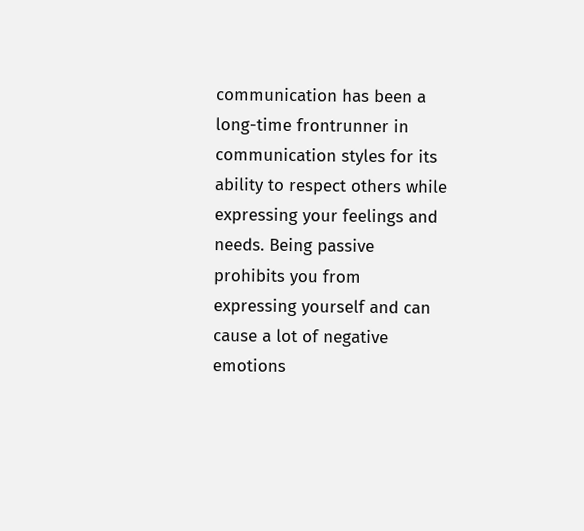communication has been a long-time frontrunner in communication styles for its ability to respect others while expressing your feelings and needs. Being passive prohibits you from expressing yourself and can cause a lot of negative emotions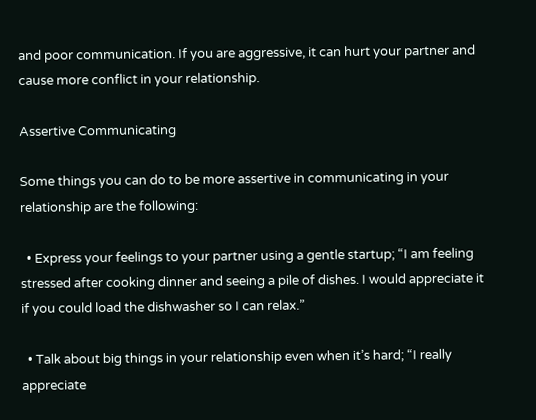and poor communication. If you are aggressive, it can hurt your partner and cause more conflict in your relationship.

Assertive Communicating

Some things you can do to be more assertive in communicating in your relationship are the following:

  • Express your feelings to your partner using a gentle startup; “I am feeling stressed after cooking dinner and seeing a pile of dishes. I would appreciate it if you could load the dishwasher so I can relax.”

  • Talk about big things in your relationship even when it’s hard; “I really appreciate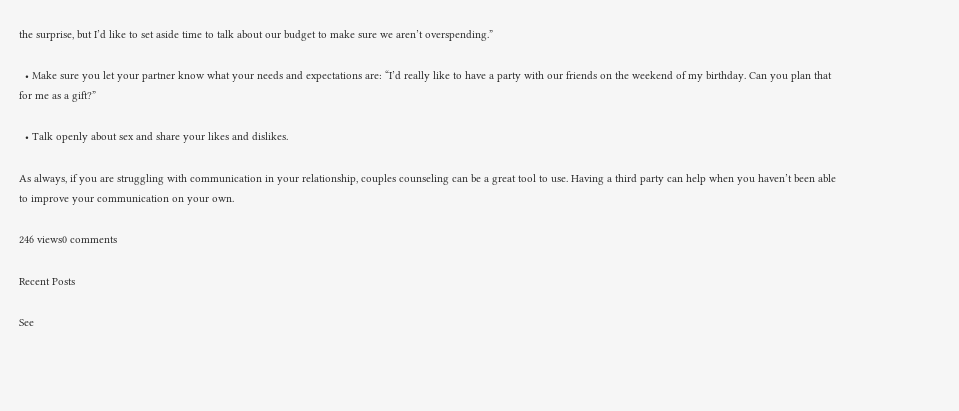the surprise, but I’d like to set aside time to talk about our budget to make sure we aren’t overspending.”

  • Make sure you let your partner know what your needs and expectations are: “I’d really like to have a party with our friends on the weekend of my birthday. Can you plan that for me as a gift?”

  • Talk openly about sex and share your likes and dislikes.

As always, if you are struggling with communication in your relationship, couples counseling can be a great tool to use. Having a third party can help when you haven’t been able to improve your communication on your own.

246 views0 comments

Recent Posts

See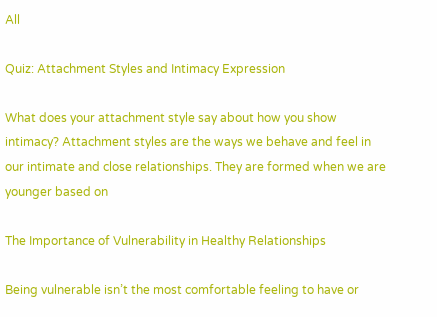All

Quiz: Attachment Styles and Intimacy Expression

What does your attachment style say about how you show intimacy? Attachment styles are the ways we behave and feel in our intimate and close relationships. They are formed when we are younger based on

The Importance of Vulnerability in Healthy Relationships

Being vulnerable isn’t the most comfortable feeling to have or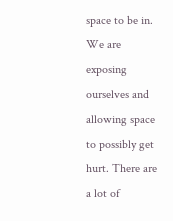space to be in. We are exposing ourselves and allowing space to possibly get hurt. There are a lot of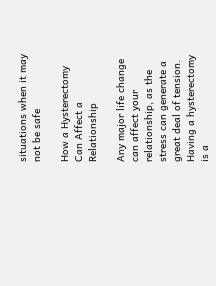situations when it may not be safe

How a Hysterectomy Can Affect a Relationship

Any major life change can affect your relationship, as the stress can generate a great deal of tension. Having a hysterectomy is a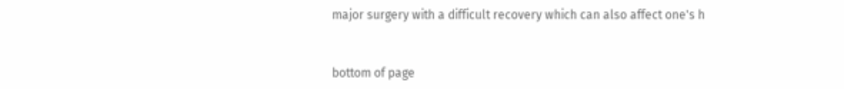major surgery with a difficult recovery which can also affect one's h


bottom of page